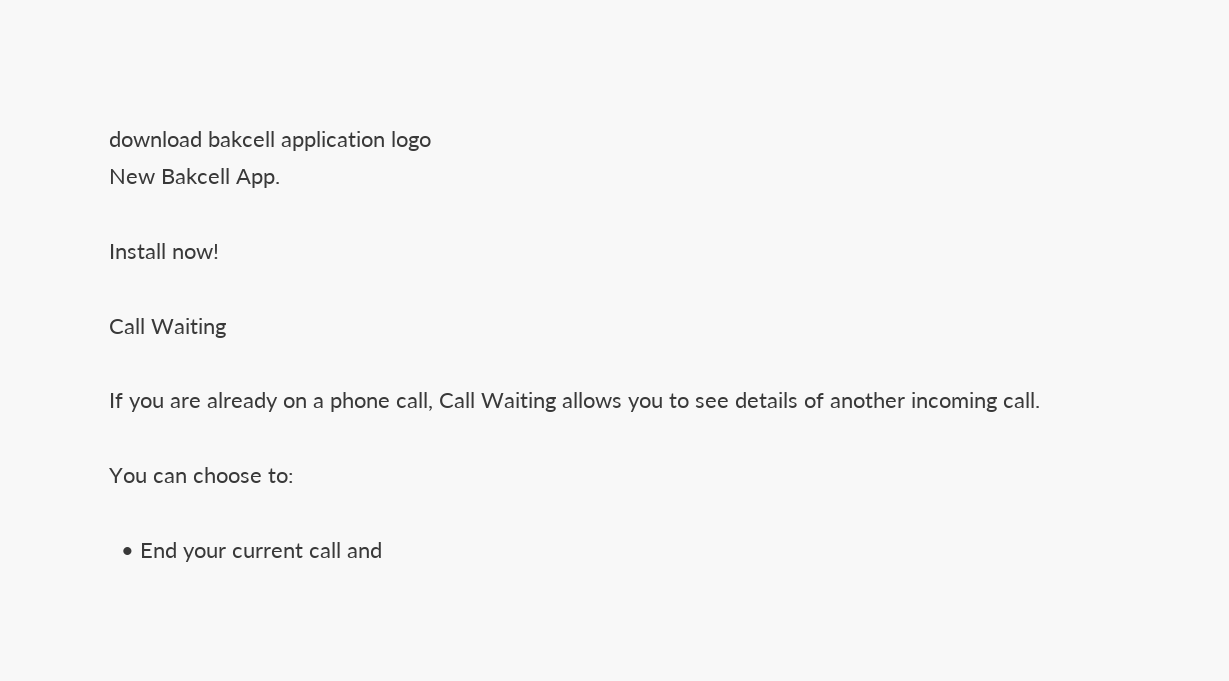download bakcell application logo
New Bakcell App.

Install now!

Call Waiting

If you are already on a phone call, Call Waiting allows you to see details of another incoming call.

You can choose to:

  • End your current call and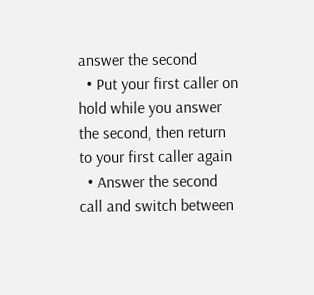answer the second
  • Put your first caller on hold while you answer the second, then return to your first caller again
  • Answer the second call and switch between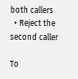both callers
  • Reject the second caller

To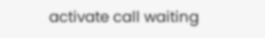activate call waiting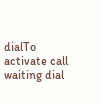dialTo activate call waiting dial